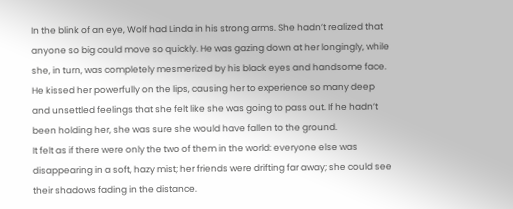In the blink of an eye, Wolf had Linda in his strong arms. She hadn’t realized that anyone so big could move so quickly. He was gazing down at her longingly, while she, in turn, was completely mesmerized by his black eyes and handsome face. He kissed her powerfully on the lips, causing her to experience so many deep and unsettled feelings that she felt like she was going to pass out. If he hadn’t been holding her, she was sure she would have fallen to the ground.
It felt as if there were only the two of them in the world: everyone else was disappearing in a soft, hazy mist; her friends were drifting far away; she could see their shadows fading in the distance.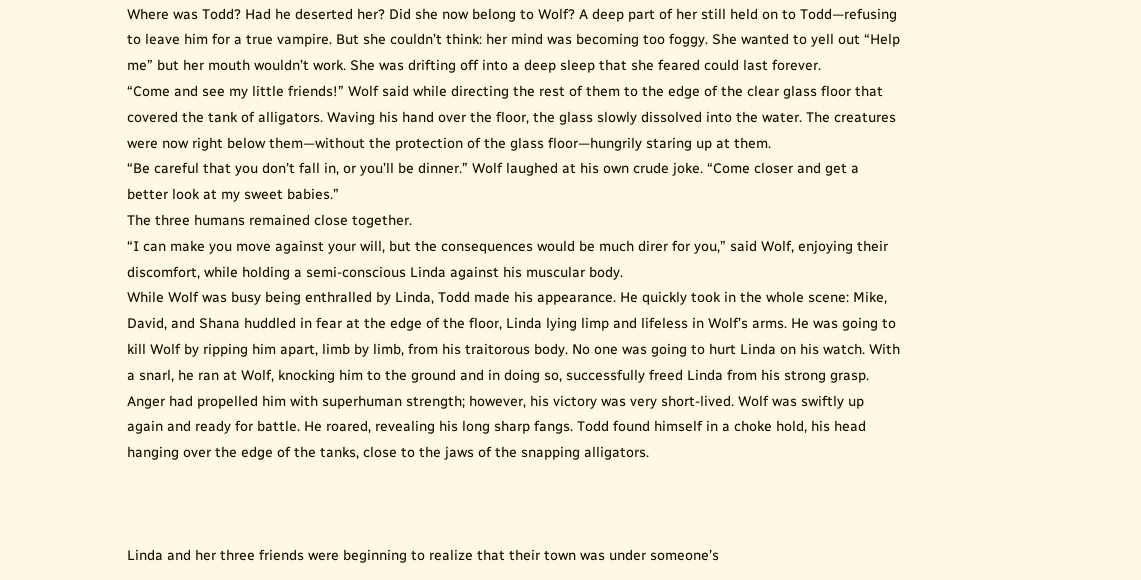Where was Todd? Had he deserted her? Did she now belong to Wolf? A deep part of her still held on to Todd—refusing to leave him for a true vampire. But she couldn’t think: her mind was becoming too foggy. She wanted to yell out “Help me” but her mouth wouldn’t work. She was drifting off into a deep sleep that she feared could last forever.
“Come and see my little friends!” Wolf said while directing the rest of them to the edge of the clear glass floor that covered the tank of alligators. Waving his hand over the floor, the glass slowly dissolved into the water. The creatures were now right below them—without the protection of the glass floor—hungrily staring up at them.
“Be careful that you don’t fall in, or you’ll be dinner.” Wolf laughed at his own crude joke. “Come closer and get a better look at my sweet babies.”
The three humans remained close together.
“I can make you move against your will, but the consequences would be much direr for you,” said Wolf, enjoying their discomfort, while holding a semi-conscious Linda against his muscular body.
While Wolf was busy being enthralled by Linda, Todd made his appearance. He quickly took in the whole scene: Mike, David, and Shana huddled in fear at the edge of the floor, Linda lying limp and lifeless in Wolf’s arms. He was going to kill Wolf by ripping him apart, limb by limb, from his traitorous body. No one was going to hurt Linda on his watch. With a snarl, he ran at Wolf, knocking him to the ground and in doing so, successfully freed Linda from his strong grasp.
Anger had propelled him with superhuman strength; however, his victory was very short-lived. Wolf was swiftly up again and ready for battle. He roared, revealing his long sharp fangs. Todd found himself in a choke hold, his head hanging over the edge of the tanks, close to the jaws of the snapping alligators.



Linda and her three friends were beginning to realize that their town was under someone’s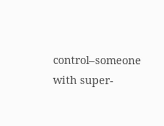control–someone with super-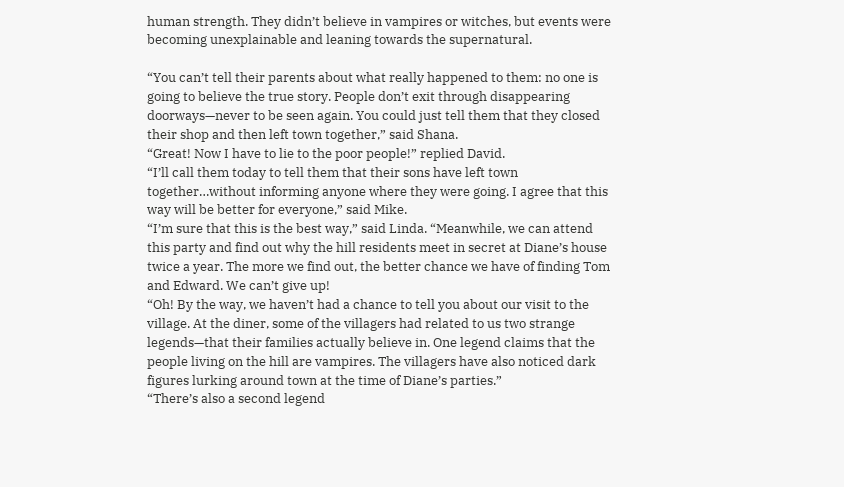human strength. They didn’t believe in vampires or witches, but events were becoming unexplainable and leaning towards the supernatural.

“You can’t tell their parents about what really happened to them: no one is going to believe the true story. People don’t exit through disappearing doorways—never to be seen again. You could just tell them that they closed their shop and then left town together,” said Shana.
“Great! Now I have to lie to the poor people!” replied David.
“I’ll call them today to tell them that their sons have left town together…without informing anyone where they were going. I agree that this way will be better for everyone,” said Mike.
“I’m sure that this is the best way,” said Linda. “Meanwhile, we can attend this party and find out why the hill residents meet in secret at Diane’s house twice a year. The more we find out, the better chance we have of finding Tom and Edward. We can’t give up!
“Oh! By the way, we haven’t had a chance to tell you about our visit to the village. At the diner, some of the villagers had related to us two strange legends—that their families actually believe in. One legend claims that the people living on the hill are vampires. The villagers have also noticed dark figures lurking around town at the time of Diane’s parties.”
“There’s also a second legend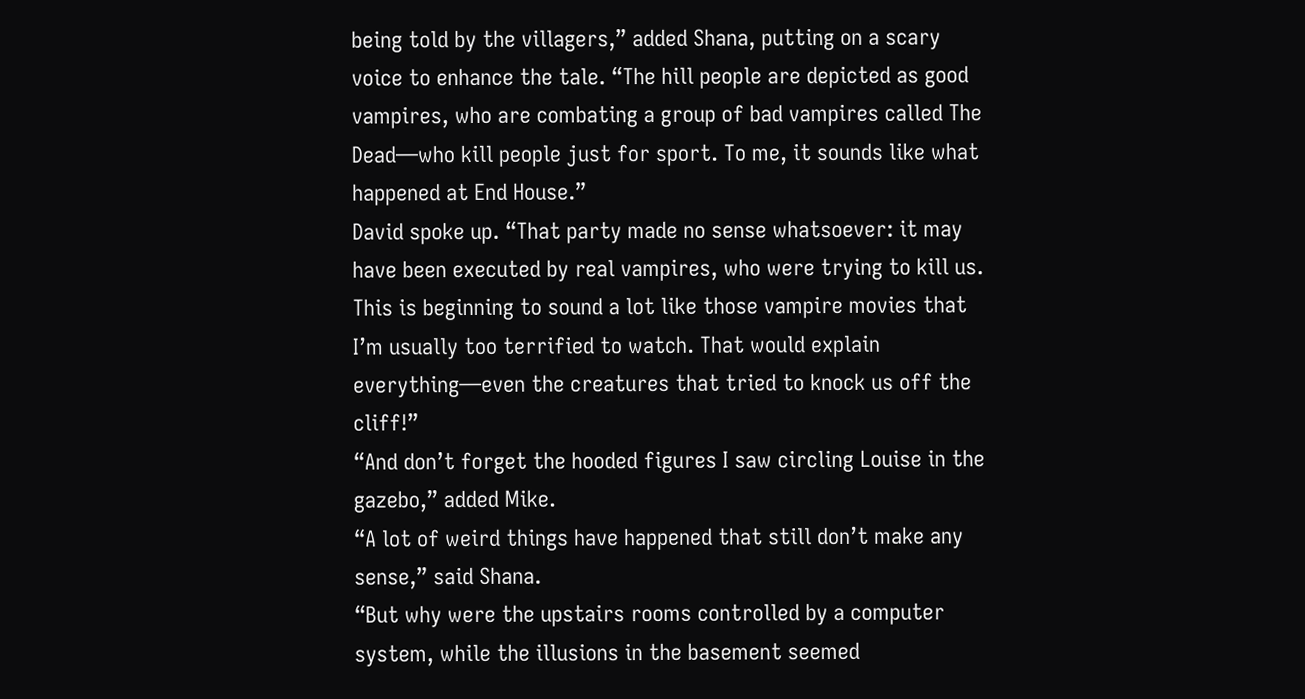being told by the villagers,” added Shana, putting on a scary voice to enhance the tale. “The hill people are depicted as good vampires, who are combating a group of bad vampires called The Dead—who kill people just for sport. To me, it sounds like what happened at End House.”
David spoke up. “That party made no sense whatsoever: it may have been executed by real vampires, who were trying to kill us. This is beginning to sound a lot like those vampire movies that I’m usually too terrified to watch. That would explain everything—even the creatures that tried to knock us off the cliff!”
“And don’t forget the hooded figures I saw circling Louise in the gazebo,” added Mike.
“A lot of weird things have happened that still don’t make any sense,” said Shana.
“But why were the upstairs rooms controlled by a computer system, while the illusions in the basement seemed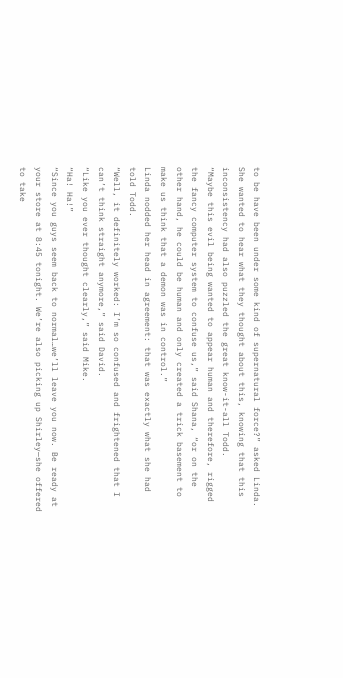to be have been under some kind of supernatural force?” asked Linda. She wanted to hear what they thought about this, knowing that this inconsistency had also puzzled the great know-it-all Todd.
“Maybe this evil being wanted to appear human and therefore, rigged the fancy computer system to confuse us,” said Shana, “or on the other hand, he could be human and only created a trick basement to make us think that a demon was in control.”
Linda nodded her head in agreement: that was exactly what she had told Todd.
“Well, it definitely worked: I’m so confused and frightened that I can’t think straight anymore,” said David.
“Like you ever thought clearly,” said Mike.
“Ha! Ha!”
“Since you guys seem back to normal…we’ll leave you now. Be ready at your store at 8:45 tonight. We’re also picking up Shirley—she offered to take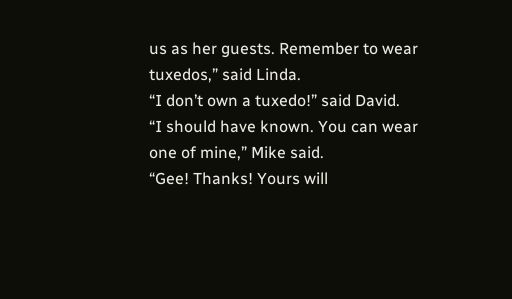us as her guests. Remember to wear tuxedos,” said Linda.
“I don’t own a tuxedo!” said David.
“I should have known. You can wear one of mine,” Mike said.
“Gee! Thanks! Yours will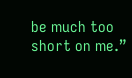be much too short on me.”